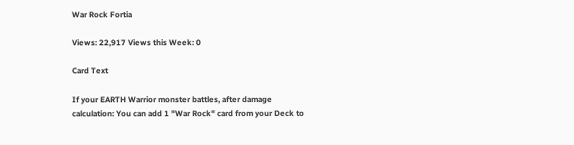War Rock Fortia

Views: 22,917 Views this Week: 0

Card Text

If your EARTH Warrior monster battles, after damage calculation: You can add 1 "War Rock" card from your Deck to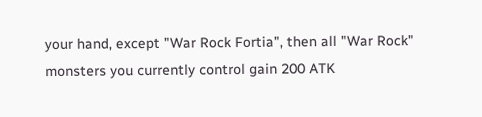your hand, except "War Rock Fortia", then all "War Rock" monsters you currently control gain 200 ATK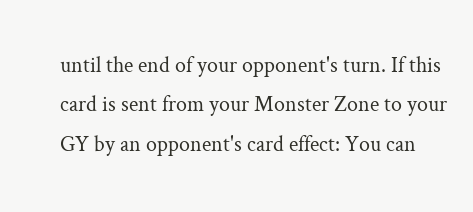until the end of your opponent's turn. If this card is sent from your Monster Zone to your GY by an opponent's card effect: You can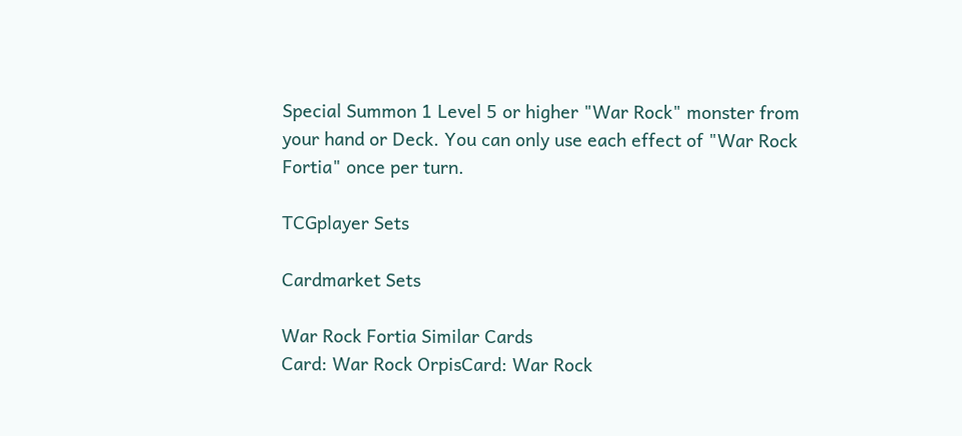Special Summon 1 Level 5 or higher "War Rock" monster from your hand or Deck. You can only use each effect of "War Rock Fortia" once per turn.

TCGplayer Sets

Cardmarket Sets

War Rock Fortia Similar Cards
Card: War Rock OrpisCard: War Rock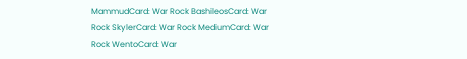MammudCard: War Rock BashileosCard: War Rock SkylerCard: War Rock MediumCard: War Rock WentoCard: War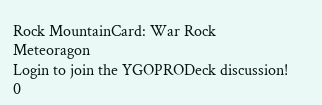Rock MountainCard: War Rock Meteoragon
Login to join the YGOPRODeck discussion!
0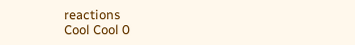reactions
Cool Cool 0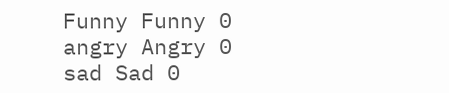Funny Funny 0
angry Angry 0
sad Sad 0